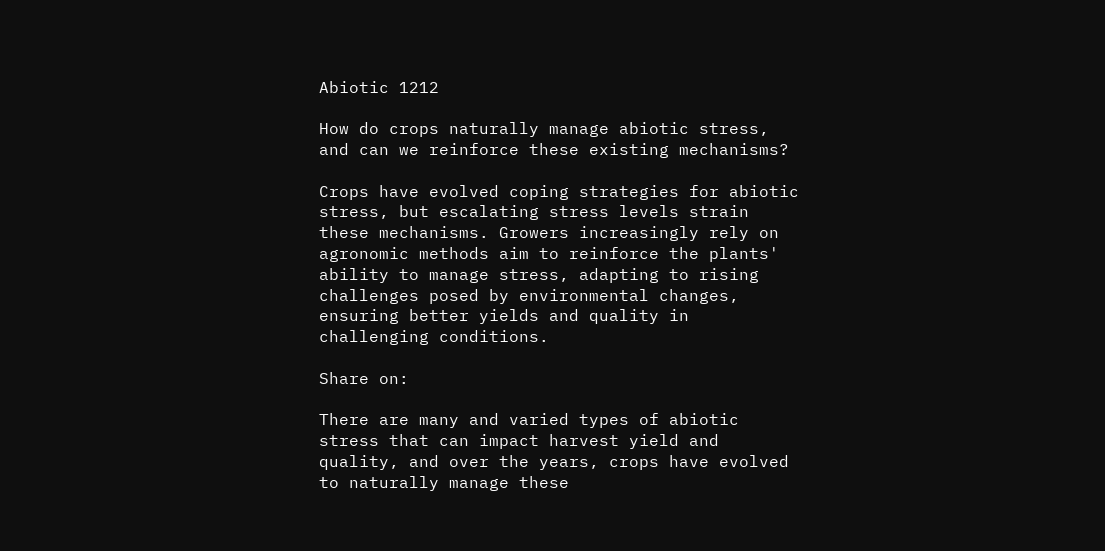Abiotic 1212

How do crops naturally manage abiotic stress, and can we reinforce these existing mechanisms?

Crops have evolved coping strategies for abiotic stress, but escalating stress levels strain these mechanisms. Growers increasingly rely on agronomic methods aim to reinforce the plants' ability to manage stress, adapting to rising challenges posed by environmental changes, ensuring better yields and quality in challenging conditions.

Share on:

There are many and varied types of abiotic stress that can impact harvest yield and quality, and over the years, crops have evolved to naturally manage these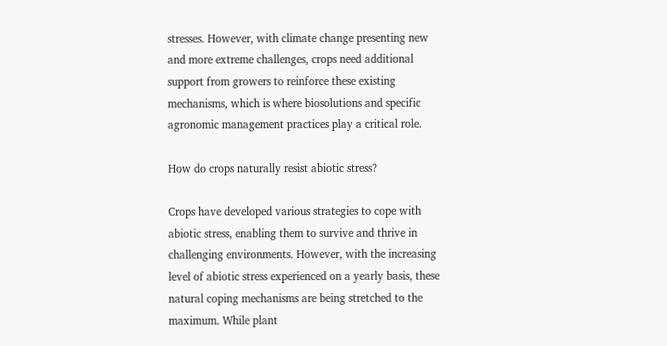stresses. However, with climate change presenting new and more extreme challenges, crops need additional support from growers to reinforce these existing mechanisms, which is where biosolutions and specific agronomic management practices play a critical role.

How do crops naturally resist abiotic stress?

Crops have developed various strategies to cope with abiotic stress, enabling them to survive and thrive in challenging environments. However, with the increasing level of abiotic stress experienced on a yearly basis, these natural coping mechanisms are being stretched to the maximum. While plant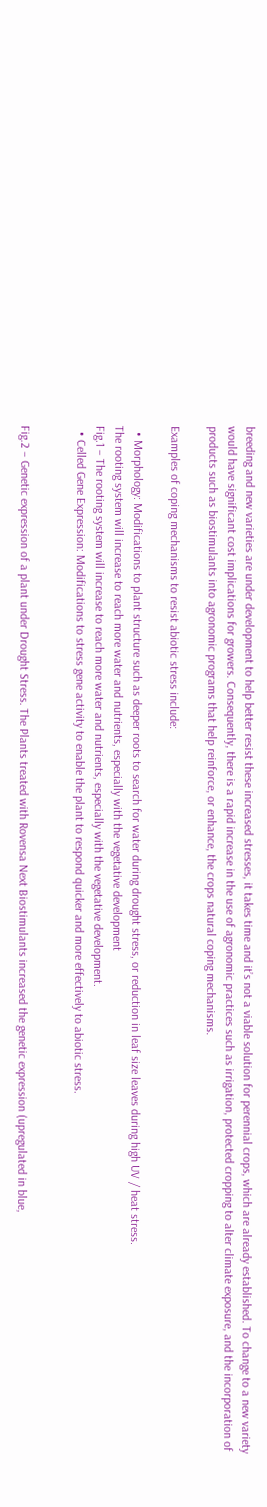breeding and new varieties are under development to help better resist these increased stresses, it takes time and it’s not a viable solution for perennial crops, which are already established. To change to a new variety would have significant cost implications for growers. Consequently, there is a rapid increase in the use of agronomic practices such as irrigation, protected cropping to alter climate exposure, and the incorporation of products such as biostimulants into agronomic programs that help reinforce, or enhance, the crops natural coping mechanisms.

Examples of coping mechanisms to resist abiotic stress include:

  • Morphology: Modifications to plant structure such as deeper roots to search for water during drought stress, or reduction in leaf size leaves during high UV / heat stress.
The rooting system will increase to reach more water and nutrients, especially with the vegetative development
Fig.1 – The rooting system will increase to reach more water and nutrients, especially with the vegetative development.
  • Celled Gene Expression: Modifications to stress gene activity to enable the plant to respond quicker and more effectively to abiotic stress.


Fig.2 – Genetic expression of a plant under Drought Stress. The Plants treated with Rovensa Next Biostimulants increased the genetic expression (upregulated in blue,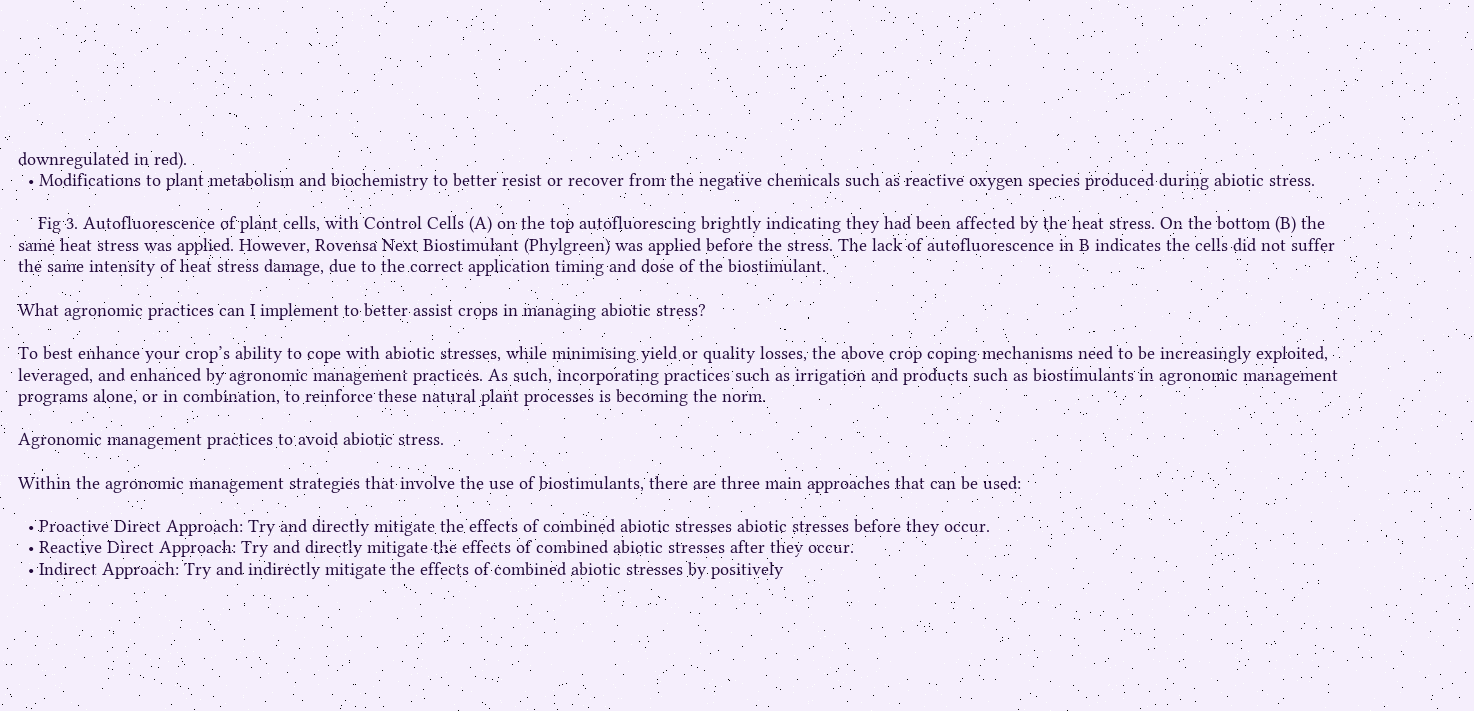downregulated in red).
  • Modifications to plant metabolism and biochemistry to better resist or recover from the negative chemicals such as reactive oxygen species produced during abiotic stress.

    Fig 3. Autofluorescence of plant cells, with Control Cells (A) on the top autofluorescing brightly indicating they had been affected by the heat stress. On the bottom (B) the same heat stress was applied. However, Rovensa Next Biostimulant (Phylgreen) was applied before the stress. The lack of autofluorescence in B indicates the cells did not suffer the same intensity of heat stress damage, due to the correct application timing and dose of the biostimulant.

What agronomic practices can I implement to better assist crops in managing abiotic stress?

To best enhance your crop’s ability to cope with abiotic stresses, while minimising yield or quality losses, the above crop coping mechanisms need to be increasingly exploited, leveraged, and enhanced by agronomic management practices. As such, incorporating practices such as irrigation and products such as biostimulants in agronomic management programs alone, or in combination, to reinforce these natural plant processes is becoming the norm.

Agronomic management practices to avoid abiotic stress.

Within the agronomic management strategies that involve the use of biostimulants, there are three main approaches that can be used:

  • Proactive Direct Approach: Try and directly mitigate the effects of combined abiotic stresses abiotic stresses before they occur.
  • Reactive Direct Approach: Try and directly mitigate the effects of combined abiotic stresses after they occur.
  • Indirect Approach: Try and indirectly mitigate the effects of combined abiotic stresses by positively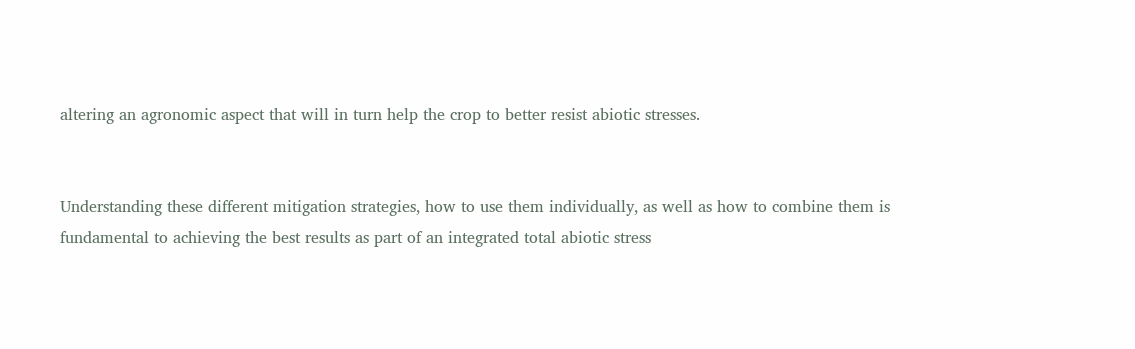altering an agronomic aspect that will in turn help the crop to better resist abiotic stresses.


Understanding these different mitigation strategies, how to use them individually, as well as how to combine them is fundamental to achieving the best results as part of an integrated total abiotic stress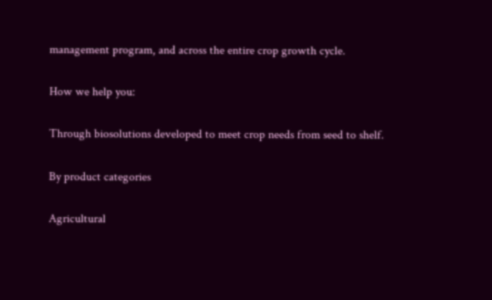management program, and across the entire crop growth cycle.

How we help you:

Through biosolutions developed to meet crop needs from seed to shelf.

By product categories

Agricultural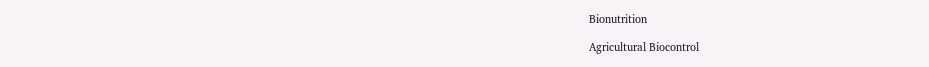Bionutrition

Agricultural Biocontrol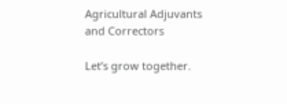Agricultural Adjuvants and Correctors

Let’s grow together.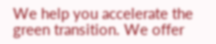We help you accelerate the green transition. We offer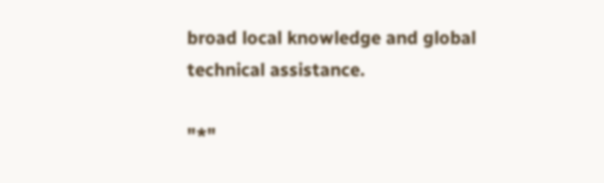broad local knowledge and global technical assistance.

"*"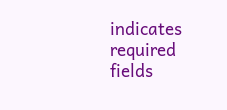indicates required fields